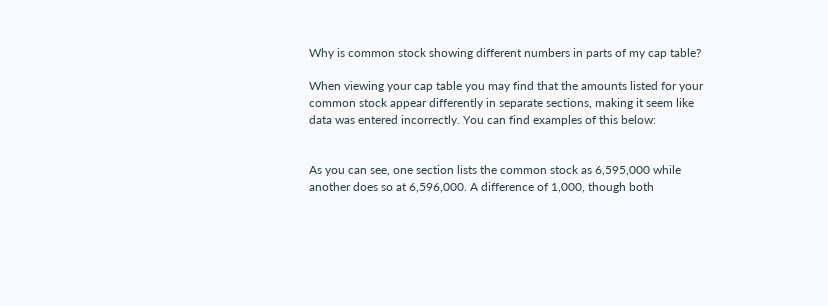Why is common stock showing different numbers in parts of my cap table?

When viewing your cap table you may find that the amounts listed for your common stock appear differently in separate sections, making it seem like data was entered incorrectly. You can find examples of this below:


As you can see, one section lists the common stock as 6,595,000 while another does so at 6,596,000. A difference of 1,000, though both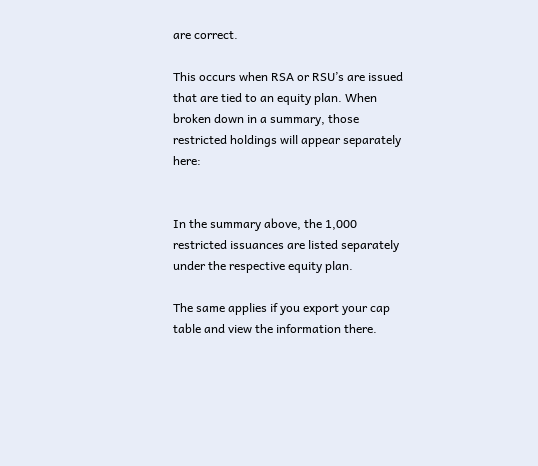are correct.

This occurs when RSA or RSU’s are issued that are tied to an equity plan. When broken down in a summary, those restricted holdings will appear separately here:


In the summary above, the 1,000 restricted issuances are listed separately under the respective equity plan.

The same applies if you export your cap table and view the information there.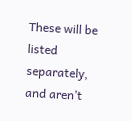These will be listed separately, and aren’t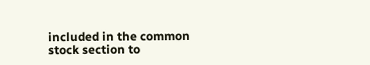included in the common stock section to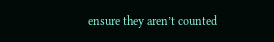ensure they aren’t counted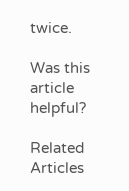twice.

Was this article helpful?

Related Articles